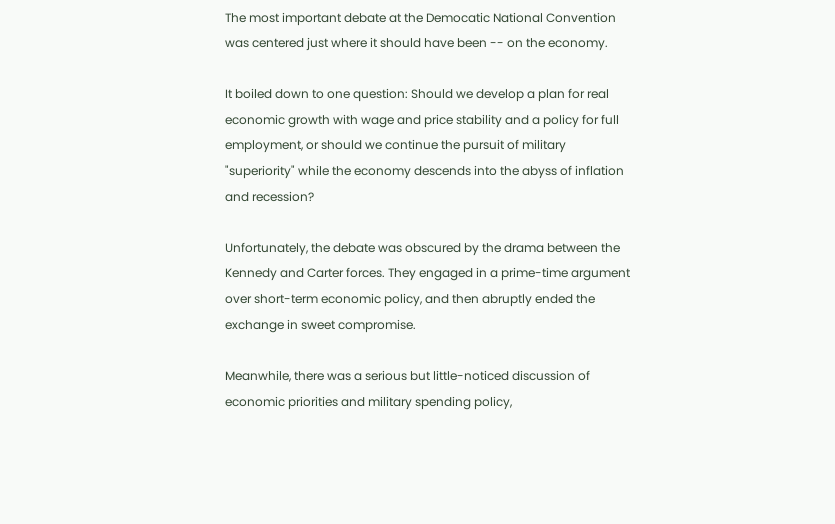The most important debate at the Democatic National Convention was centered just where it should have been -- on the economy.

It boiled down to one question: Should we develop a plan for real economic growth with wage and price stability and a policy for full employment, or should we continue the pursuit of military "superiority" while the economy descends into the abyss of inflation and recession?

Unfortunately, the debate was obscured by the drama between the Kennedy and Carter forces. They engaged in a prime-time argument over short-term economic policy, and then abruptly ended the exchange in sweet compromise.

Meanwhile, there was a serious but little-noticed discussion of economic priorities and military spending policy,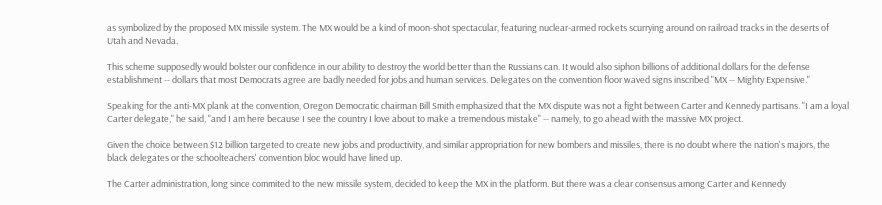as symbolized by the proposed MX missile system. The MX would be a kind of moon-shot spectacular, featuring nuclear-armed rockets scurrying around on railroad tracks in the deserts of Utah and Nevada.

This scheme supposedly would bolster our confidence in our ability to destroy the world better than the Russians can. It would also siphon billions of additional dollars for the defense establishment -- dollars that most Democrats agree are badly needed for jobs and human services. Delegates on the convention floor waved signs inscribed "MX -- Mighty Expensive."

Speaking for the anti-MX plank at the convention, Oregon Democratic chairman Bill Smith emphasized that the MX dispute was not a fight between Carter and Kennedy partisans. "I am a loyal Carter delegate," he said, "and I am here because I see the country I love about to make a tremendous mistake" -- namely, to go ahead with the massive MX project.

Given the choice between $12 billion targeted to create new jobs and productivity, and similar appropriation for new bombers and missiles, there is no doubt where the nation's majors, the black delegates or the schoolteachers' convention bloc would have lined up.

The Carter administration, long since commited to the new missile system, decided to keep the MX in the platform. But there was a clear consensus among Carter and Kennedy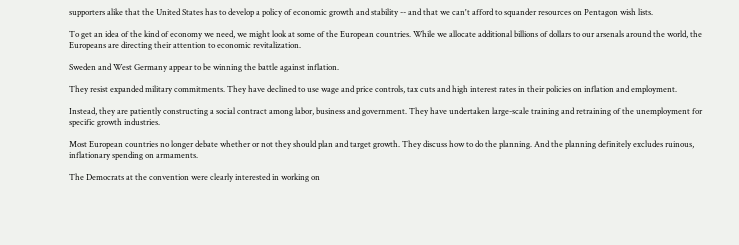supporters alike that the United States has to develop a policy of economic growth and stability -- and that we can't afford to squander resources on Pentagon wish lists.

To get an idea of the kind of economy we need, we might look at some of the European countries. While we allocate additional billions of dollars to our arsenals around the world, the Europeans are directing their attention to economic revitalization.

Sweden and West Germany appear to be winning the battle against inflation.

They resist expanded military commitments. They have declined to use wage and price controls, tax cuts and high interest rates in their policies on inflation and employment.

Instead, they are patiently constructing a social contract among labor, business and government. They have undertaken large-scale training and retraining of the unemployment for specific growth industries.

Most European countries no longer debate whether or not they should plan and target growth. They discuss how to do the planning. And the planning definitely excludes ruinous, inflationary spending on armaments.

The Democrats at the convention were clearly interested in working on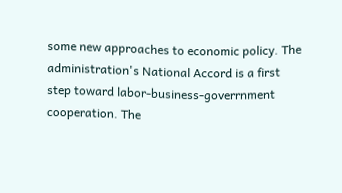some new approaches to economic policy. The administration's National Accord is a first step toward labor-business-goverrnment cooperation. The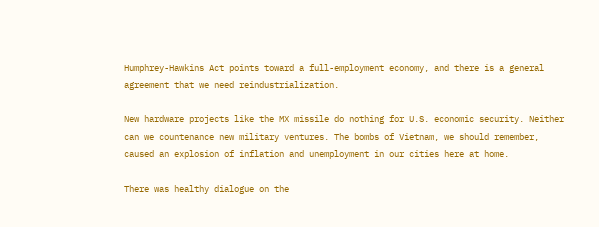Humphrey-Hawkins Act points toward a full-employment economy, and there is a general agreement that we need reindustrialization.

New hardware projects like the MX missile do nothing for U.S. economic security. Neither can we countenance new military ventures. The bombs of Vietnam, we should remember, caused an explosion of inflation and unemployment in our cities here at home.

There was healthy dialogue on the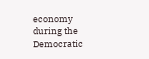economy during the Democratic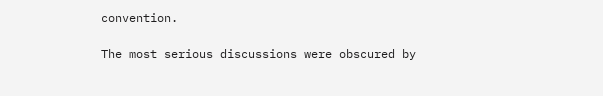convention.

The most serious discussions were obscured by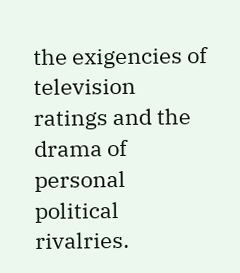the exigencies of television ratings and the drama of personal political rivalries.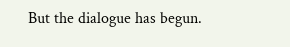But the dialogue has begun.